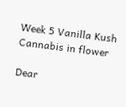Week 5 Vanilla Kush Cannabis in flower

Dear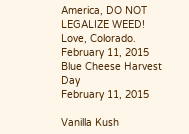America, DO NOT LEGALIZE WEED! Love, Colorado.
February 11, 2015
Blue Cheese Harvest Day
February 11, 2015

Vanilla Kush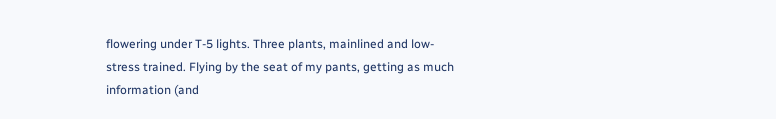flowering under T-5 lights. Three plants, mainlined and low-stress trained. Flying by the seat of my pants, getting as much information (and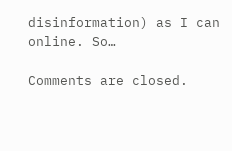disinformation) as I can online. So…

Comments are closed.